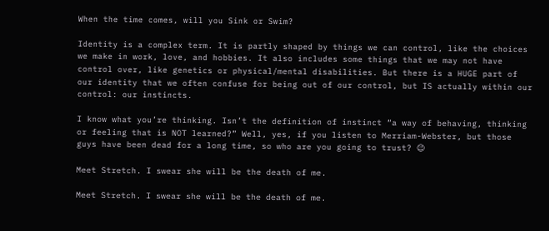When the time comes, will you Sink or Swim?

Identity is a complex term. It is partly shaped by things we can control, like the choices we make in work, love, and hobbies. It also includes some things that we may not have control over, like genetics or physical/mental disabilities. But there is a HUGE part of our identity that we often confuse for being out of our control, but IS actually within our control: our instincts.

I know what you’re thinking. Isn’t the definition of instinct “a way of behaving, thinking or feeling that is NOT learned?” Well, yes, if you listen to Merriam-Webster, but those guys have been dead for a long time, so who are you going to trust? 😉

Meet Stretch. I swear she will be the death of me.

Meet Stretch. I swear she will be the death of me.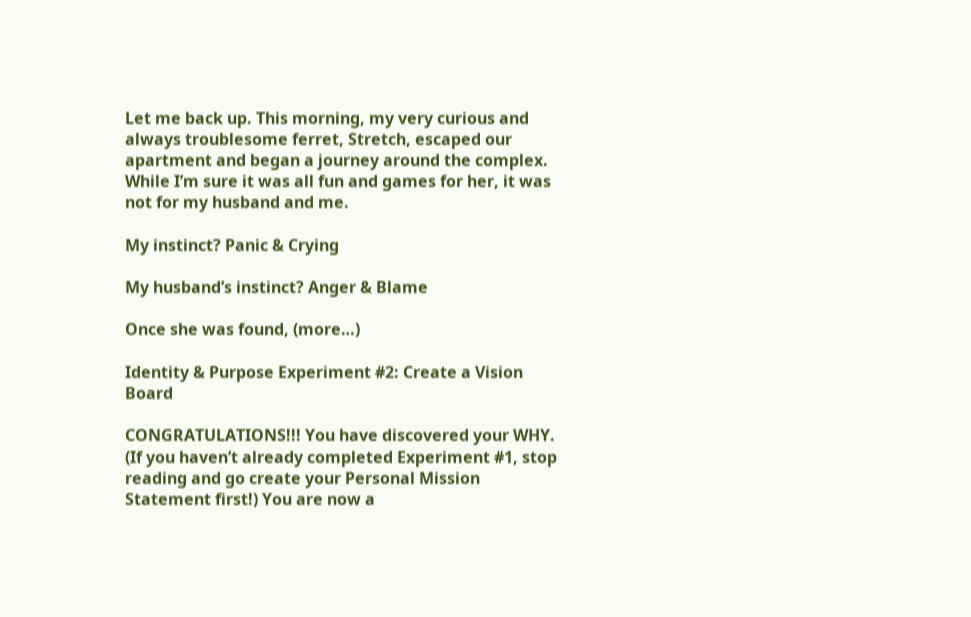Let me back up. This morning, my very curious and always troublesome ferret, Stretch, escaped our apartment and began a journey around the complex. While I’m sure it was all fun and games for her, it was not for my husband and me.

My instinct? Panic & Crying

My husband’s instinct? Anger & Blame

Once she was found, (more…)

Identity & Purpose Experiment #2: Create a Vision Board

CONGRATULATIONS!!! You have discovered your WHY. (If you haven’t already completed Experiment #1, stop reading and go create your Personal Mission Statement first!) You are now a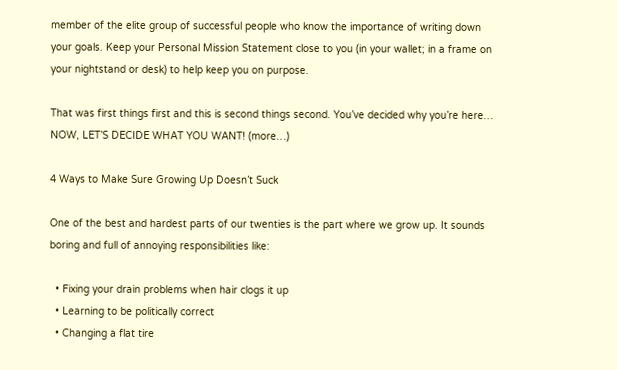member of the elite group of successful people who know the importance of writing down your goals. Keep your Personal Mission Statement close to you (in your wallet; in a frame on your nightstand or desk) to help keep you on purpose.

That was first things first and this is second things second. You’ve decided why you’re here… NOW, LET’S DECIDE WHAT YOU WANT! (more…)

4 Ways to Make Sure Growing Up Doesn’t Suck

One of the best and hardest parts of our twenties is the part where we grow up. It sounds boring and full of annoying responsibilities like:

  • Fixing your drain problems when hair clogs it up
  • Learning to be politically correct
  • Changing a flat tire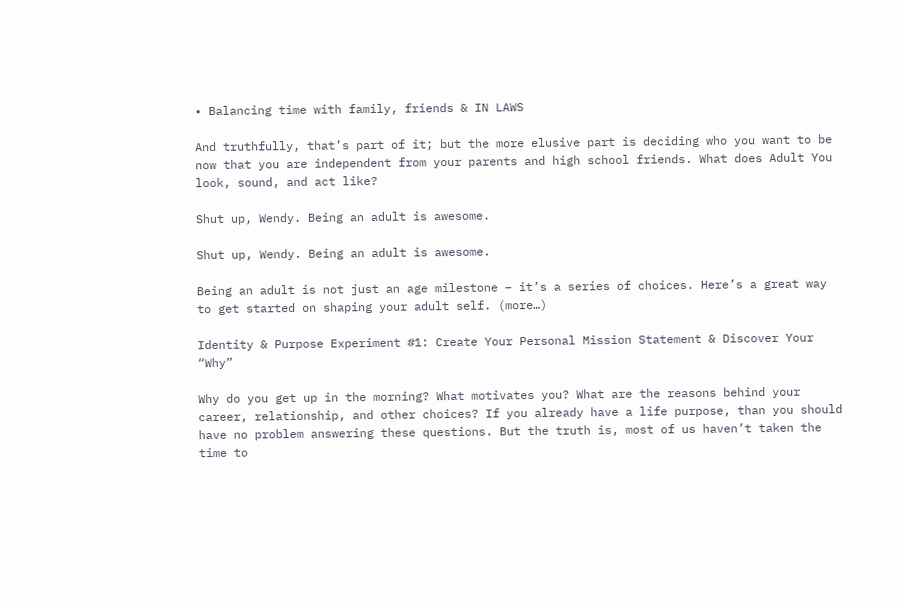• Balancing time with family, friends & IN LAWS

And truthfully, that’s part of it; but the more elusive part is deciding who you want to be now that you are independent from your parents and high school friends. What does Adult You look, sound, and act like?

Shut up, Wendy. Being an adult is awesome.

Shut up, Wendy. Being an adult is awesome.

Being an adult is not just an age milestone – it’s a series of choices. Here’s a great way to get started on shaping your adult self. (more…)

Identity & Purpose Experiment #1: Create Your Personal Mission Statement & Discover Your “Why”

Why do you get up in the morning? What motivates you? What are the reasons behind your career, relationship, and other choices? If you already have a life purpose, than you should have no problem answering these questions. But the truth is, most of us haven’t taken the time to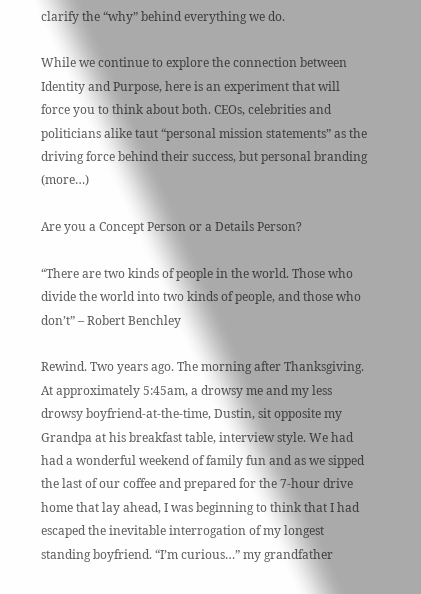clarify the “why” behind everything we do.

While we continue to explore the connection between Identity and Purpose, here is an experiment that will force you to think about both. CEOs, celebrities and politicians alike taut “personal mission statements” as the driving force behind their success, but personal branding (more…)

Are you a Concept Person or a Details Person?

“There are two kinds of people in the world. Those who divide the world into two kinds of people, and those who don’t” – Robert Benchley

Rewind. Two years ago. The morning after Thanksgiving. At approximately 5:45am, a drowsy me and my less drowsy boyfriend-at-the-time, Dustin, sit opposite my Grandpa at his breakfast table, interview style. We had had a wonderful weekend of family fun and as we sipped the last of our coffee and prepared for the 7-hour drive home that lay ahead, I was beginning to think that I had escaped the inevitable interrogation of my longest standing boyfriend. “I’m curious…” my grandfather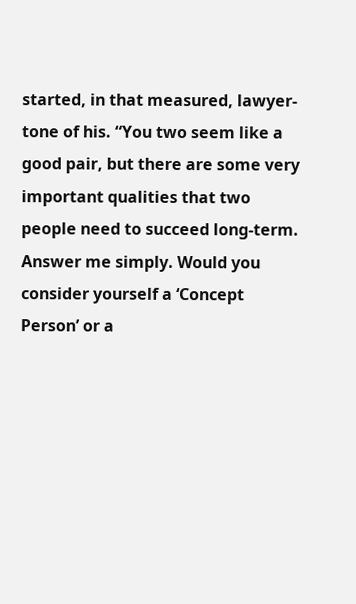started, in that measured, lawyer-tone of his. “You two seem like a good pair, but there are some very important qualities that two people need to succeed long-term. Answer me simply. Would you consider yourself a ‘Concept Person’ or a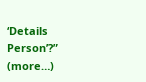‘Details Person’?” (more…)